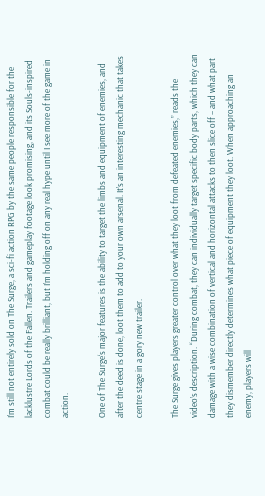I’m still not entirely sold on The Surge, a sci-fi action RPG by the same people responsible for the lacklustre Lords of the Fallen. Trailers and gameplay footage look promising, and its Souls-inspired combat could be really brilliant, but I’m holding off on any real hype until I see more of the game in action.

One of The Surge‘s major features is the ability to target the limbs and equipment of enemies, and after the deed is done, loot them to add to your own arsenal. It’s an interesting mechanic that takes centre stage in a gory new trailer.

The Surge gives players greater control over what they loot from defeated enemies,” reads the video’s description. “During combat, they can individually target specific body parts, which they can damage with a wise combination of vertical and horizontal attacks to then slice off – and what part they dismember directly determines what piece of equipment they loot. When approaching an enemy, players will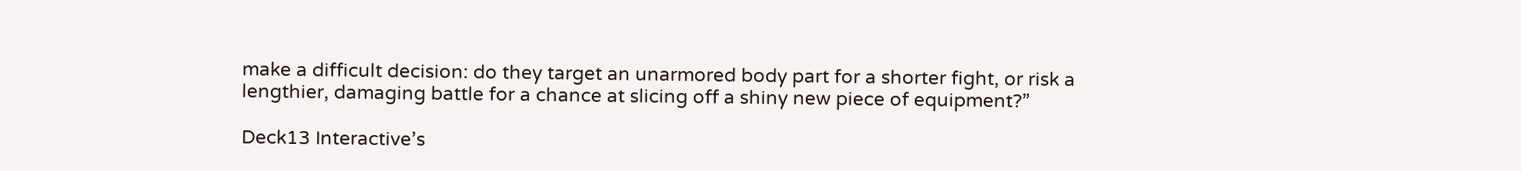make a difficult decision: do they target an unarmored body part for a shorter fight, or risk a lengthier, damaging battle for a chance at slicing off a shiny new piece of equipment?”

Deck13 Interactive’s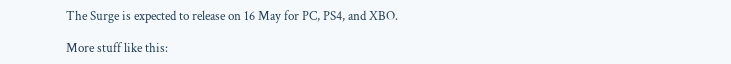The Surge is expected to release on 16 May for PC, PS4, and XBO.

More stuff like this: